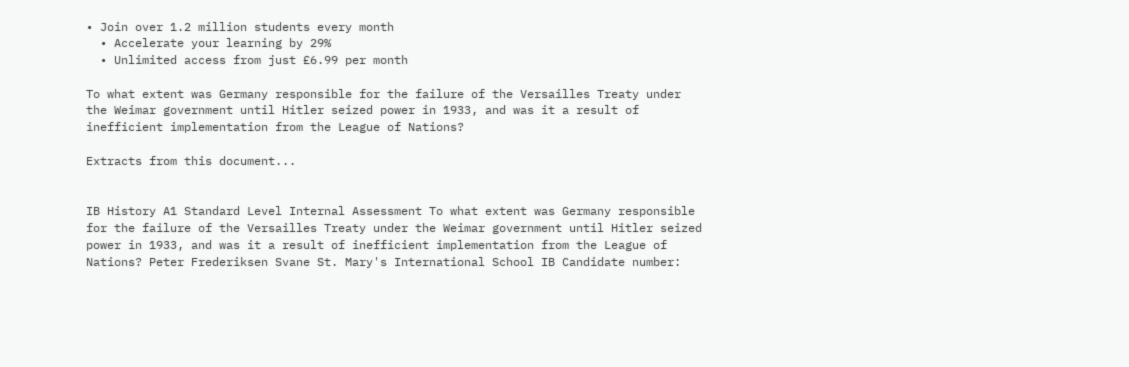• Join over 1.2 million students every month
  • Accelerate your learning by 29%
  • Unlimited access from just £6.99 per month

To what extent was Germany responsible for the failure of the Versailles Treaty under the Weimar government until Hitler seized power in 1933, and was it a result of inefficient implementation from the League of Nations?

Extracts from this document...


IB History A1 Standard Level Internal Assessment To what extent was Germany responsible for the failure of the Versailles Treaty under the Weimar government until Hitler seized power in 1933, and was it a result of inefficient implementation from the League of Nations? Peter Frederiksen Svane St. Mary's International School IB Candidate number: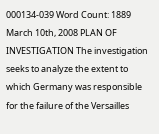000134-039 Word Count: 1889 March 10th, 2008 PLAN OF INVESTIGATION The investigation seeks to analyze the extent to which Germany was responsible for the failure of the Versailles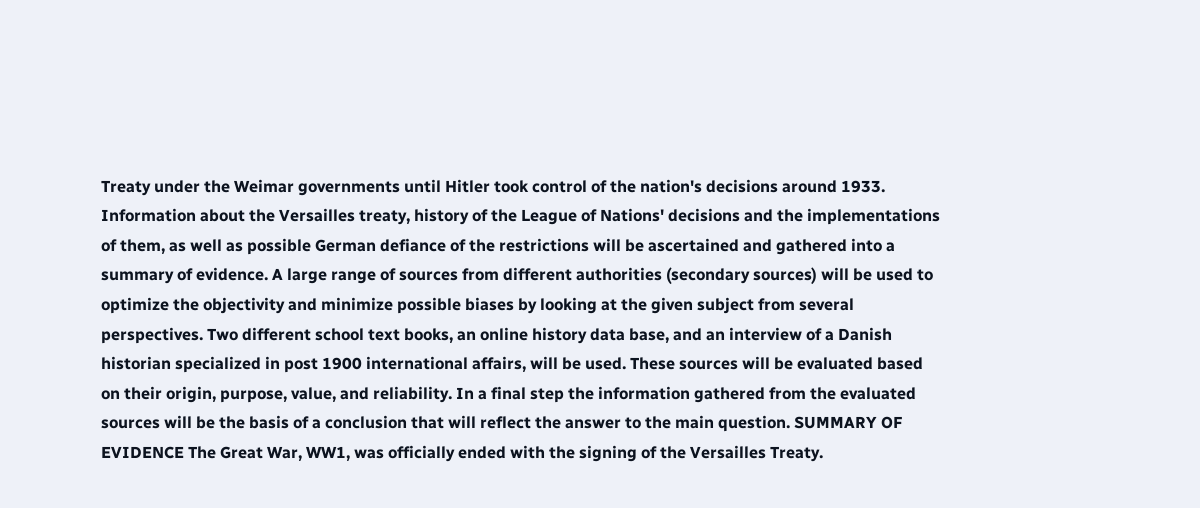Treaty under the Weimar governments until Hitler took control of the nation's decisions around 1933. Information about the Versailles treaty, history of the League of Nations' decisions and the implementations of them, as well as possible German defiance of the restrictions will be ascertained and gathered into a summary of evidence. A large range of sources from different authorities (secondary sources) will be used to optimize the objectivity and minimize possible biases by looking at the given subject from several perspectives. Two different school text books, an online history data base, and an interview of a Danish historian specialized in post 1900 international affairs, will be used. These sources will be evaluated based on their origin, purpose, value, and reliability. In a final step the information gathered from the evaluated sources will be the basis of a conclusion that will reflect the answer to the main question. SUMMARY OF EVIDENCE The Great War, WW1, was officially ended with the signing of the Versailles Treaty.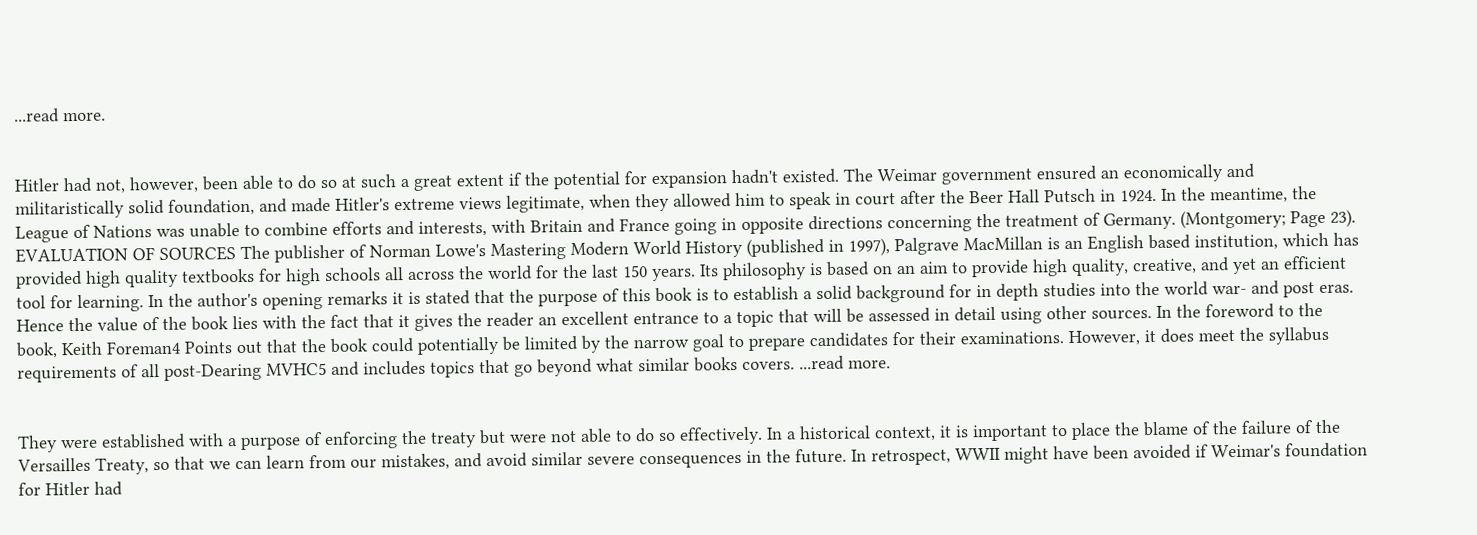...read more.


Hitler had not, however, been able to do so at such a great extent if the potential for expansion hadn't existed. The Weimar government ensured an economically and militaristically solid foundation, and made Hitler's extreme views legitimate, when they allowed him to speak in court after the Beer Hall Putsch in 1924. In the meantime, the League of Nations was unable to combine efforts and interests, with Britain and France going in opposite directions concerning the treatment of Germany. (Montgomery; Page 23). EVALUATION OF SOURCES The publisher of Norman Lowe's Mastering Modern World History (published in 1997), Palgrave MacMillan is an English based institution, which has provided high quality textbooks for high schools all across the world for the last 150 years. Its philosophy is based on an aim to provide high quality, creative, and yet an efficient tool for learning. In the author's opening remarks it is stated that the purpose of this book is to establish a solid background for in depth studies into the world war- and post eras. Hence the value of the book lies with the fact that it gives the reader an excellent entrance to a topic that will be assessed in detail using other sources. In the foreword to the book, Keith Foreman4 Points out that the book could potentially be limited by the narrow goal to prepare candidates for their examinations. However, it does meet the syllabus requirements of all post-Dearing MVHC5 and includes topics that go beyond what similar books covers. ...read more.


They were established with a purpose of enforcing the treaty but were not able to do so effectively. In a historical context, it is important to place the blame of the failure of the Versailles Treaty, so that we can learn from our mistakes, and avoid similar severe consequences in the future. In retrospect, WWII might have been avoided if Weimar's foundation for Hitler had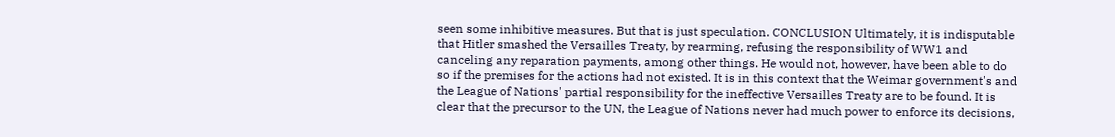seen some inhibitive measures. But that is just speculation. CONCLUSION Ultimately, it is indisputable that Hitler smashed the Versailles Treaty, by rearming, refusing the responsibility of WW1 and canceling any reparation payments, among other things. He would not, however, have been able to do so if the premises for the actions had not existed. It is in this context that the Weimar government's and the League of Nations' partial responsibility for the ineffective Versailles Treaty are to be found. It is clear that the precursor to the UN, the League of Nations never had much power to enforce its decisions,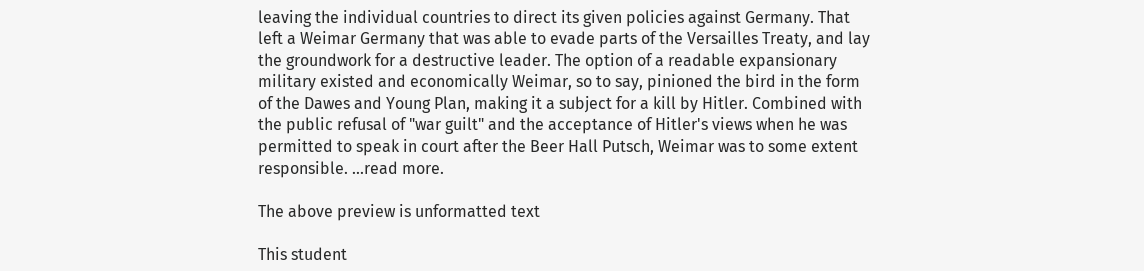leaving the individual countries to direct its given policies against Germany. That left a Weimar Germany that was able to evade parts of the Versailles Treaty, and lay the groundwork for a destructive leader. The option of a readable expansionary military existed and economically Weimar, so to say, pinioned the bird in the form of the Dawes and Young Plan, making it a subject for a kill by Hitler. Combined with the public refusal of "war guilt" and the acceptance of Hitler's views when he was permitted to speak in court after the Beer Hall Putsch, Weimar was to some extent responsible. ...read more.

The above preview is unformatted text

This student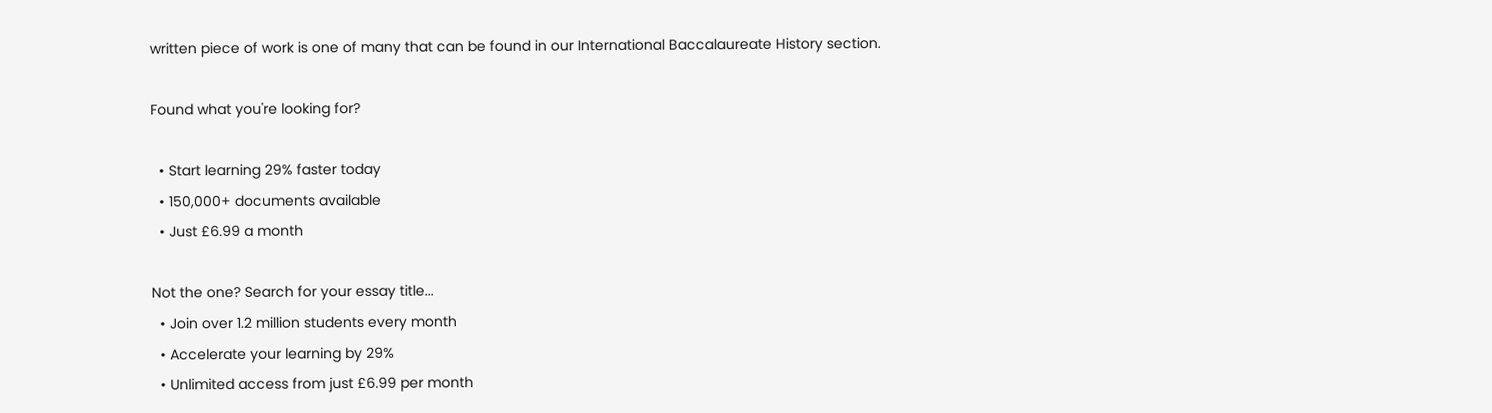written piece of work is one of many that can be found in our International Baccalaureate History section.

Found what you're looking for?

  • Start learning 29% faster today
  • 150,000+ documents available
  • Just £6.99 a month

Not the one? Search for your essay title...
  • Join over 1.2 million students every month
  • Accelerate your learning by 29%
  • Unlimited access from just £6.99 per month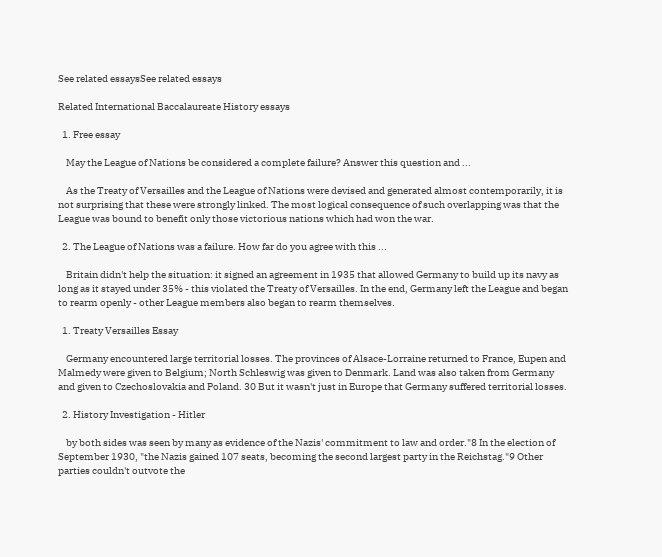See related essaysSee related essays

Related International Baccalaureate History essays

  1. Free essay

    May the League of Nations be considered a complete failure? Answer this question and ...

    As the Treaty of Versailles and the League of Nations were devised and generated almost contemporarily, it is not surprising that these were strongly linked. The most logical consequence of such overlapping was that the League was bound to benefit only those victorious nations which had won the war.

  2. The League of Nations was a failure. How far do you agree with this ...

    Britain didn't help the situation: it signed an agreement in 1935 that allowed Germany to build up its navy as long as it stayed under 35% - this violated the Treaty of Versailles. In the end, Germany left the League and began to rearm openly - other League members also began to rearm themselves.

  1. Treaty Versailles Essay

    Germany encountered large territorial losses. The provinces of Alsace-Lorraine returned to France, Eupen and Malmedy were given to Belgium; North Schleswig was given to Denmark. Land was also taken from Germany and given to Czechoslovakia and Poland. 30 But it wasn't just in Europe that Germany suffered territorial losses.

  2. History Investigation - Hitler

    by both sides was seen by many as evidence of the Nazis' commitment to law and order."8 In the election of September 1930, "the Nazis gained 107 seats, becoming the second largest party in the Reichstag."9 Other parties couldn't outvote the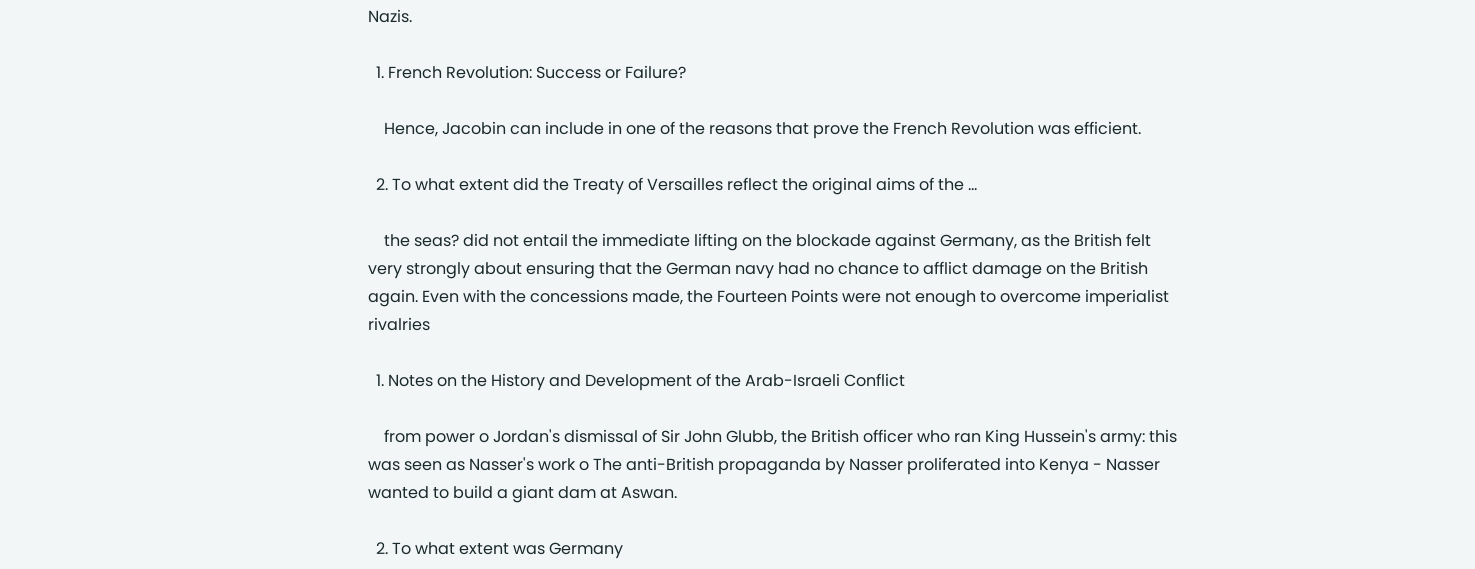Nazis.

  1. French Revolution: Success or Failure?

    Hence, Jacobin can include in one of the reasons that prove the French Revolution was efficient.

  2. To what extent did the Treaty of Versailles reflect the original aims of the ...

    the seas? did not entail the immediate lifting on the blockade against Germany, as the British felt very strongly about ensuring that the German navy had no chance to afflict damage on the British again. Even with the concessions made, the Fourteen Points were not enough to overcome imperialist rivalries

  1. Notes on the History and Development of the Arab-Israeli Conflict

    from power o Jordan's dismissal of Sir John Glubb, the British officer who ran King Hussein's army: this was seen as Nasser's work o The anti-British propaganda by Nasser proliferated into Kenya - Nasser wanted to build a giant dam at Aswan.

  2. To what extent was Germany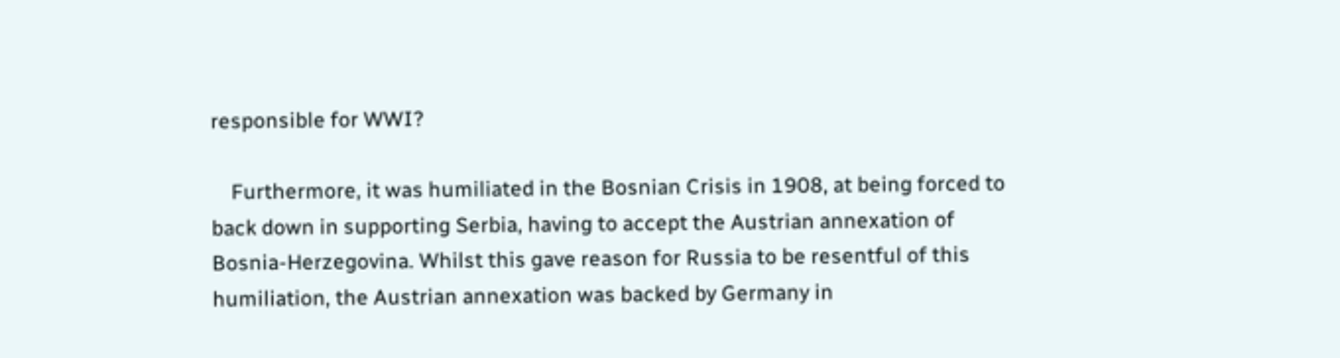responsible for WWI?

    Furthermore, it was humiliated in the Bosnian Crisis in 1908, at being forced to back down in supporting Serbia, having to accept the Austrian annexation of Bosnia-Herzegovina. Whilst this gave reason for Russia to be resentful of this humiliation, the Austrian annexation was backed by Germany in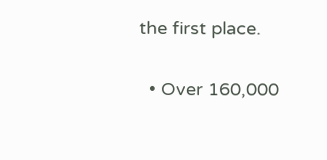the first place.

  • Over 160,000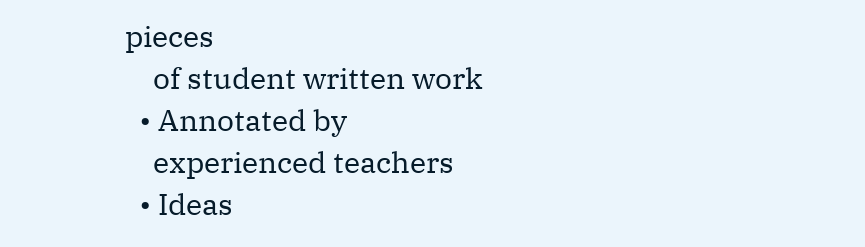pieces
    of student written work
  • Annotated by
    experienced teachers
  • Ideas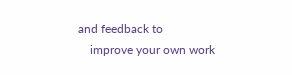and feedback to
    improve your own work